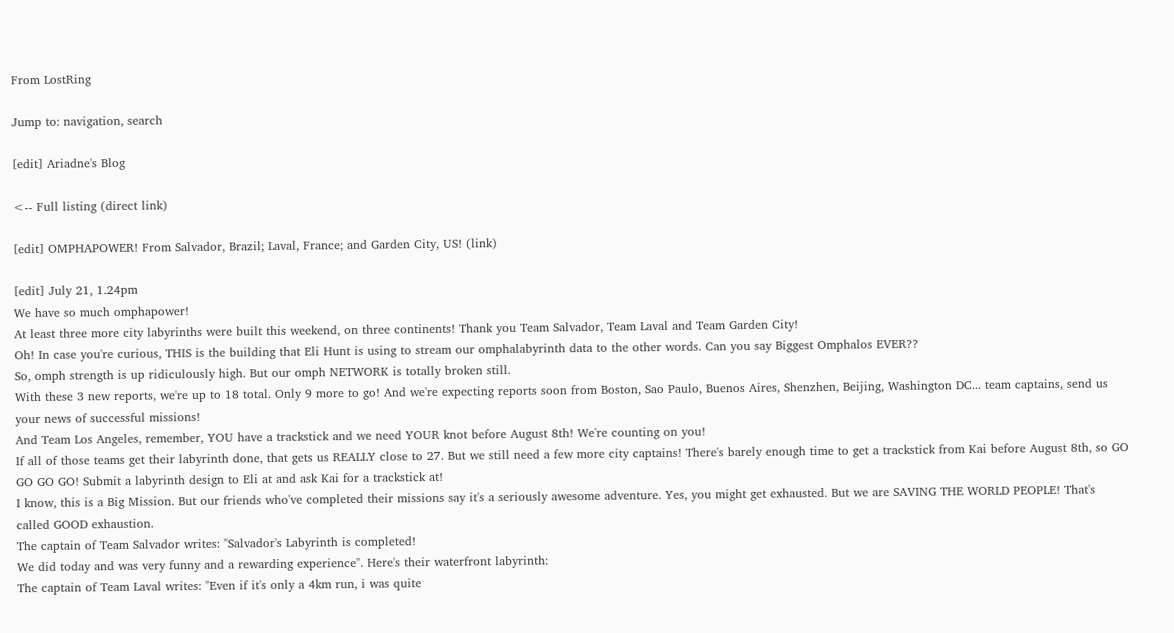From LostRing

Jump to: navigation, search

[edit] Ariadne's Blog

<-- Full listing (direct link)

[edit] OMPHAPOWER! From Salvador, Brazil; Laval, France; and Garden City, US! (link)

[edit] July 21, 1.24pm
We have so much omphapower!
At least three more city labyrinths were built this weekend, on three continents! Thank you Team Salvador, Team Laval and Team Garden City!
Oh! In case you're curious, THIS is the building that Eli Hunt is using to stream our omphalabyrinth data to the other words. Can you say Biggest Omphalos EVER??
So, omph strength is up ridiculously high. But our omph NETWORK is totally broken still.
With these 3 new reports, we're up to 18 total. Only 9 more to go! And we're expecting reports soon from Boston, Sao Paulo, Buenos Aires, Shenzhen, Beijing, Washington DC... team captains, send us your news of successful missions!
And Team Los Angeles, remember, YOU have a trackstick and we need YOUR knot before August 8th! We're counting on you!
If all of those teams get their labyrinth done, that gets us REALLY close to 27. But we still need a few more city captains! There's barely enough time to get a trackstick from Kai before August 8th, so GO GO GO GO! Submit a labyrinth design to Eli at and ask Kai for a trackstick at!
I know, this is a Big Mission. But our friends who've completed their missions say it's a seriously awesome adventure. Yes, you might get exhausted. But we are SAVING THE WORLD PEOPLE! That's called GOOD exhaustion.
The captain of Team Salvador writes: "Salvador's Labyrinth is completed!
We did today and was very funny and a rewarding experience". Here's their waterfront labyrinth:
The captain of Team Laval writes: "Even if it's only a 4km run, i was quite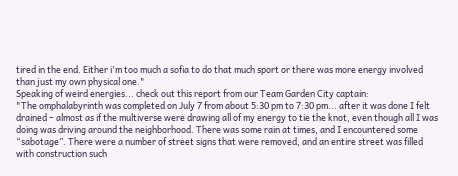tired in the end. Either i'm too much a sofia to do that much sport or there was more energy involved than just my own physical one."
Speaking of weird energies... check out this report from our Team Garden City captain:
"The omphalabyrinth was completed on July 7 from about 5:30 pm to 7:30 pm... after it was done I felt drained – almost as if the multiverse were drawing all of my energy to tie the knot, even though all I was doing was driving around the neighborhood. There was some rain at times, and I encountered some “sabotage”. There were a number of street signs that were removed, and an entire street was filled with construction such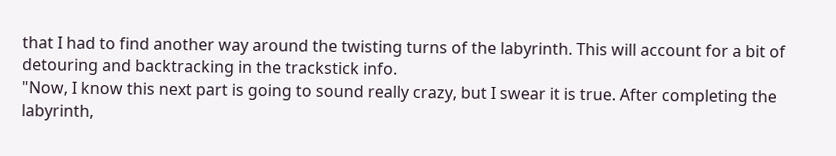that I had to find another way around the twisting turns of the labyrinth. This will account for a bit of detouring and backtracking in the trackstick info.
"Now, I know this next part is going to sound really crazy, but I swear it is true. After completing the labyrinth,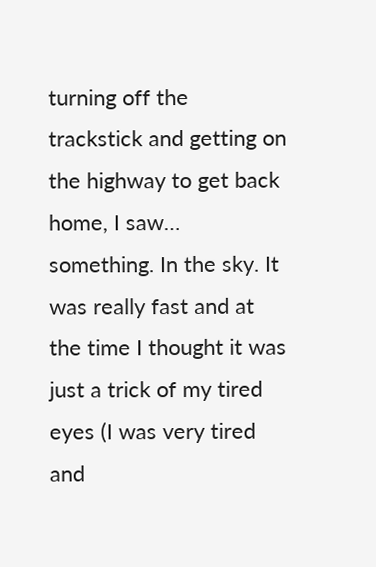turning off the trackstick and getting on the highway to get back home, I saw… something. In the sky. It was really fast and at the time I thought it was just a trick of my tired eyes (I was very tired and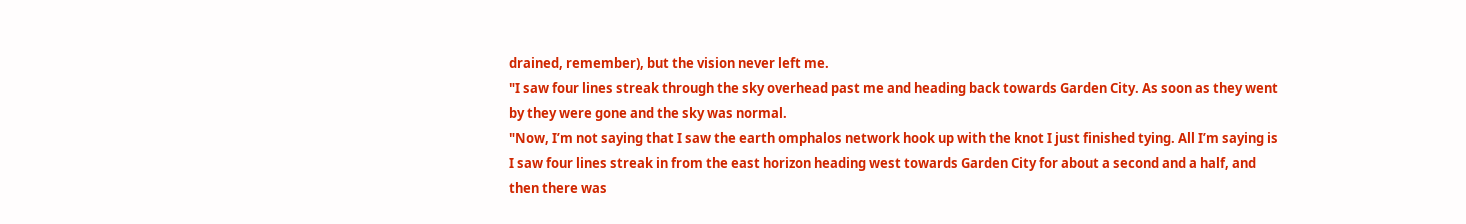drained, remember), but the vision never left me.
"I saw four lines streak through the sky overhead past me and heading back towards Garden City. As soon as they went by they were gone and the sky was normal.
"Now, I’m not saying that I saw the earth omphalos network hook up with the knot I just finished tying. All I’m saying is I saw four lines streak in from the east horizon heading west towards Garden City for about a second and a half, and then there was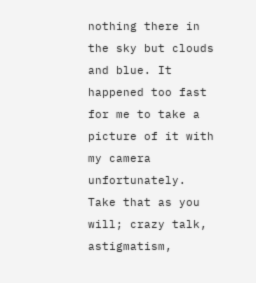nothing there in the sky but clouds and blue. It happened too fast for me to take a picture of it with my camera unfortunately. Take that as you will; crazy talk, astigmatism,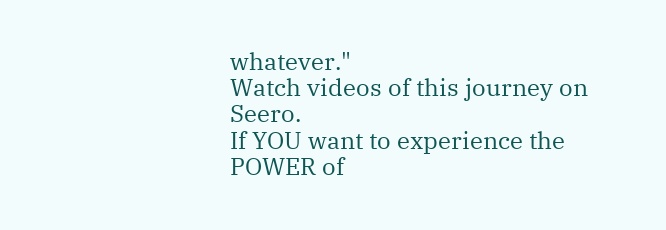whatever."
Watch videos of this journey on Seero.
If YOU want to experience the POWER of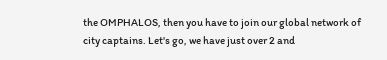the OMPHALOS, then you have to join our global network of city captains. Let's go, we have just over 2 and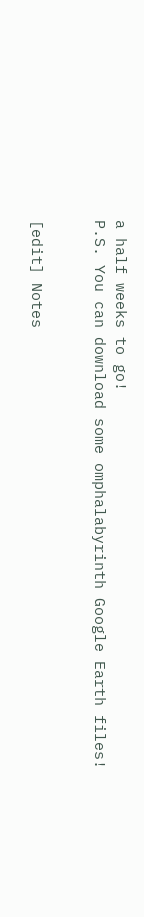a half weeks to go!
P.S. You can download some omphalabyrinth Google Earth files!


[edit] Notes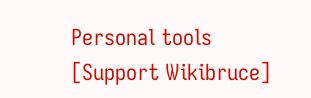Personal tools
[Support Wikibruce]